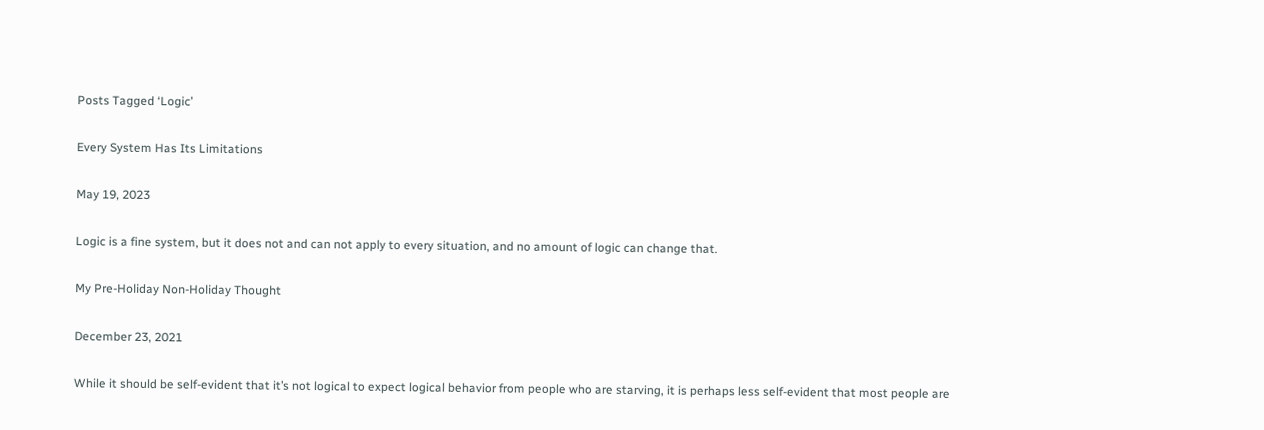Posts Tagged ‘Logic’

Every System Has Its Limitations

May 19, 2023

Logic is a fine system, but it does not and can not apply to every situation, and no amount of logic can change that.

My Pre-Holiday Non-Holiday Thought

December 23, 2021

While it should be self-evident that it’s not logical to expect logical behavior from people who are starving, it is perhaps less self-evident that most people are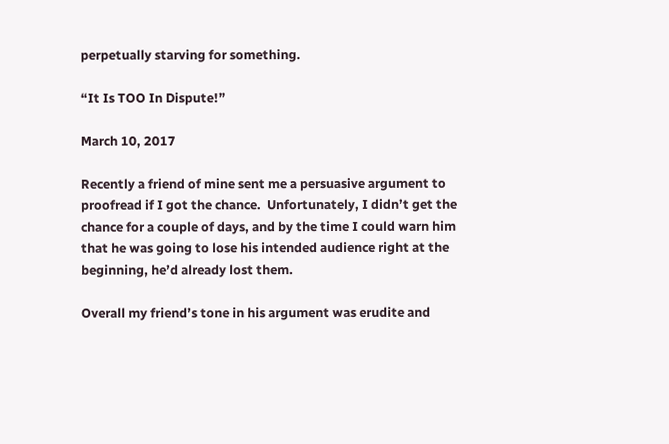perpetually starving for something.

“It Is TOO In Dispute!”

March 10, 2017

Recently a friend of mine sent me a persuasive argument to proofread if I got the chance.  Unfortunately, I didn’t get the chance for a couple of days, and by the time I could warn him that he was going to lose his intended audience right at the beginning, he’d already lost them.

Overall my friend’s tone in his argument was erudite and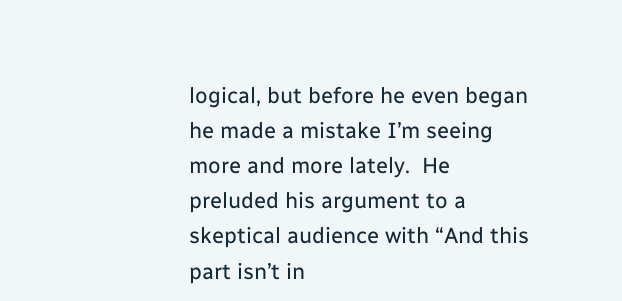logical, but before he even began he made a mistake I’m seeing more and more lately.  He preluded his argument to a skeptical audience with “And this part isn’t in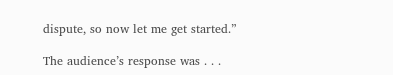dispute, so now let me get started.”

The audience’s response was . . .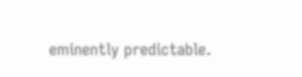eminently predictable.